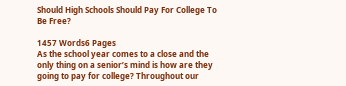Should High Schools Should Pay For College To Be Free?

1457 Words6 Pages
As the school year comes to a close and the only thing on a senior’s mind is how are they going to pay for college? Throughout our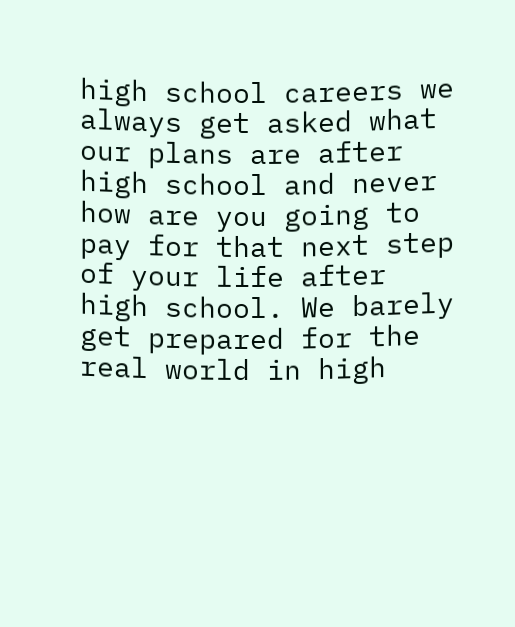high school careers we always get asked what our plans are after high school and never how are you going to pay for that next step of your life after high school. We barely get prepared for the real world in high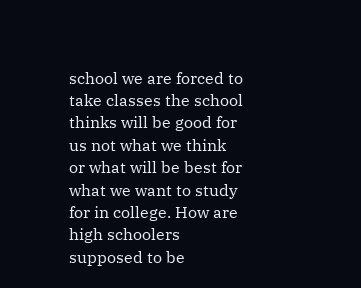school we are forced to take classes the school thinks will be good for us not what we think or what will be best for what we want to study for in college. How are high schoolers supposed to be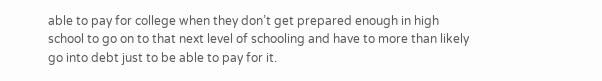able to pay for college when they don’t get prepared enough in high school to go on to that next level of schooling and have to more than likely go into debt just to be able to pay for it.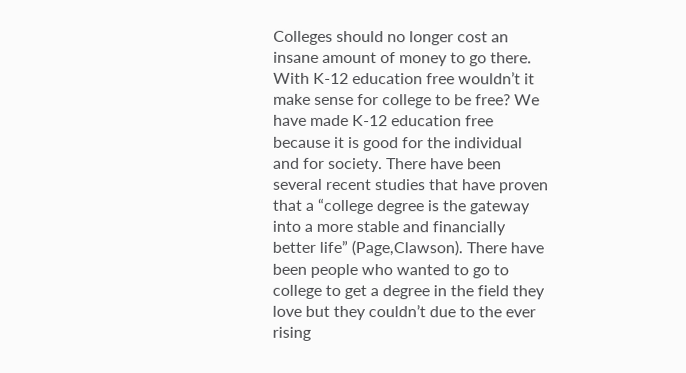Colleges should no longer cost an insane amount of money to go there. With K-12 education free wouldn’t it make sense for college to be free? We have made K-12 education free because it is good for the individual and for society. There have been several recent studies that have proven that a “college degree is the gateway into a more stable and financially better life” (Page,Clawson). There have been people who wanted to go to college to get a degree in the field they love but they couldn’t due to the ever rising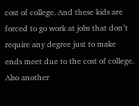cost of college. And these kids are forced to go work at jobs that don’t require any degree just to make ends meet due to the cost of college. Also another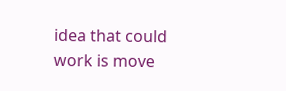idea that could work is move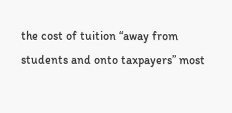the cost of tuition “away from students and onto taxpayers” most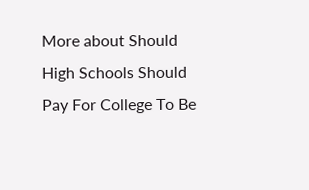More about Should High Schools Should Pay For College To Be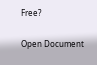Free?

Open Document